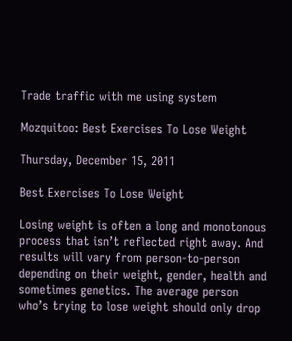Trade traffic with me using system

Mozquitoo: Best Exercises To Lose Weight

Thursday, December 15, 2011

Best Exercises To Lose Weight

Losing weight is often a long and monotonous process that isn’t reflected right away. And results will vary from person-to-person depending on their weight, gender, health and sometimes genetics. The average person who’s trying to lose weight should only drop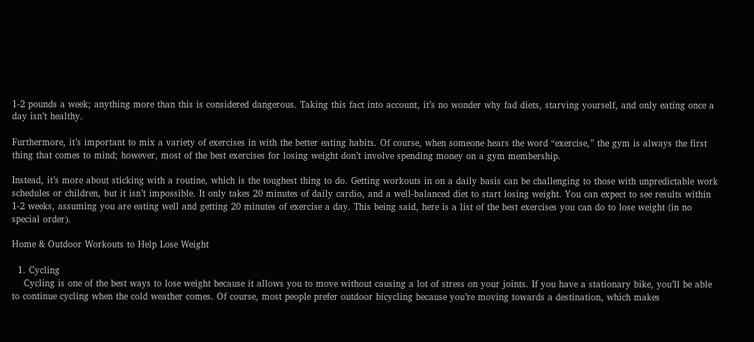1-2 pounds a week; anything more than this is considered dangerous. Taking this fact into account, it’s no wonder why fad diets, starving yourself, and only eating once a day isn’t healthy.

Furthermore, it’s important to mix a variety of exercises in with the better eating habits. Of course, when someone hears the word “exercise,” the gym is always the first thing that comes to mind; however, most of the best exercises for losing weight don’t involve spending money on a gym membership.

Instead, it’s more about sticking with a routine, which is the toughest thing to do. Getting workouts in on a daily basis can be challenging to those with unpredictable work schedules or children, but it isn’t impossible. It only takes 20 minutes of daily cardio, and a well-balanced diet to start losing weight. You can expect to see results within 1-2 weeks, assuming you are eating well and getting 20 minutes of exercise a day. This being said, here is a list of the best exercises you can do to lose weight (in no special order).

Home & Outdoor Workouts to Help Lose Weight

  1. Cycling
    Cycling is one of the best ways to lose weight because it allows you to move without causing a lot of stress on your joints. If you have a stationary bike, you’ll be able to continue cycling when the cold weather comes. Of course, most people prefer outdoor bicycling because you’re moving towards a destination, which makes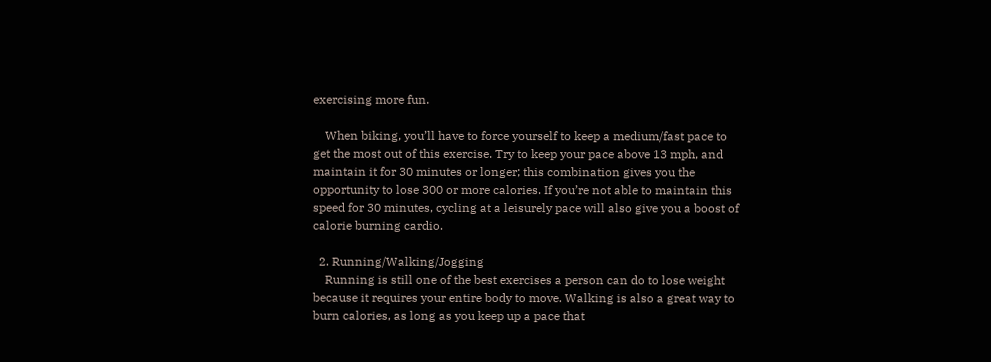exercising more fun.

    When biking, you’ll have to force yourself to keep a medium/fast pace to get the most out of this exercise. Try to keep your pace above 13 mph, and maintain it for 30 minutes or longer; this combination gives you the opportunity to lose 300 or more calories. If you’re not able to maintain this speed for 30 minutes, cycling at a leisurely pace will also give you a boost of calorie burning cardio.

  2. Running/Walking/Jogging
    Running is still one of the best exercises a person can do to lose weight because it requires your entire body to move. Walking is also a great way to burn calories, as long as you keep up a pace that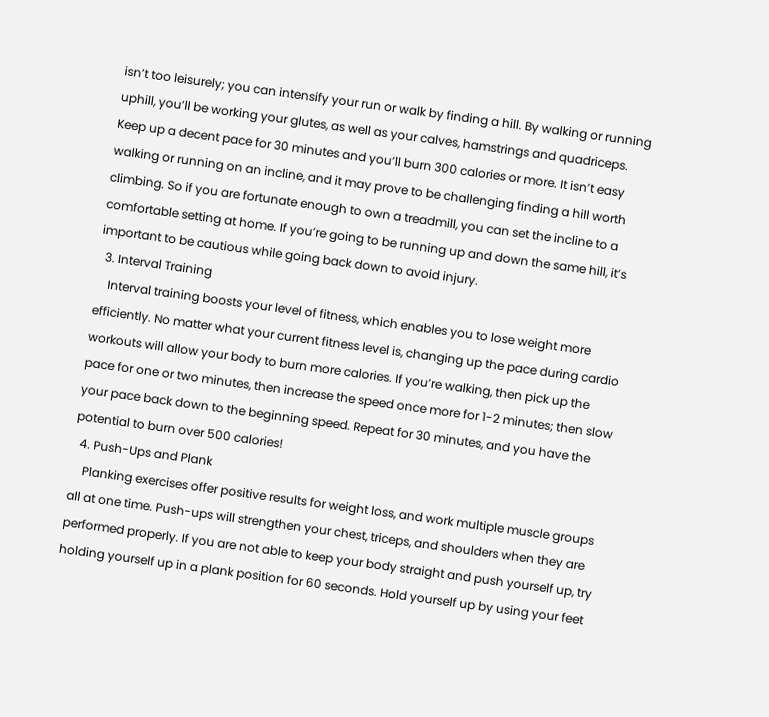isn’t too leisurely; you can intensify your run or walk by finding a hill. By walking or running uphill, you’ll be working your glutes, as well as your calves, hamstrings and quadriceps. Keep up a decent pace for 30 minutes and you’ll burn 300 calories or more. It isn’t easy walking or running on an incline, and it may prove to be challenging finding a hill worth climbing. So if you are fortunate enough to own a treadmill, you can set the incline to a comfortable setting at home. If you’re going to be running up and down the same hill, it’s important to be cautious while going back down to avoid injury.
  3. Interval Training
    Interval training boosts your level of fitness, which enables you to lose weight more efficiently. No matter what your current fitness level is, changing up the pace during cardio workouts will allow your body to burn more calories. If you’re walking, then pick up the pace for one or two minutes, then increase the speed once more for 1-2 minutes; then slow your pace back down to the beginning speed. Repeat for 30 minutes, and you have the potential to burn over 500 calories!
  4. Push-Ups and Plank
    Planking exercises offer positive results for weight loss, and work multiple muscle groups all at one time. Push-ups will strengthen your chest, triceps, and shoulders when they are performed properly. If you are not able to keep your body straight and push yourself up, try holding yourself up in a plank position for 60 seconds. Hold yourself up by using your feet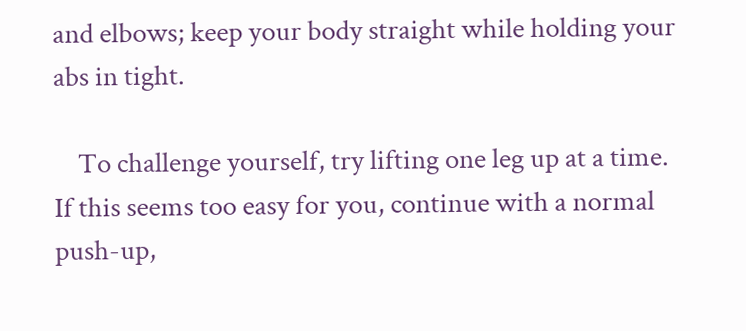and elbows; keep your body straight while holding your abs in tight.

    To challenge yourself, try lifting one leg up at a time. If this seems too easy for you, continue with a normal push-up,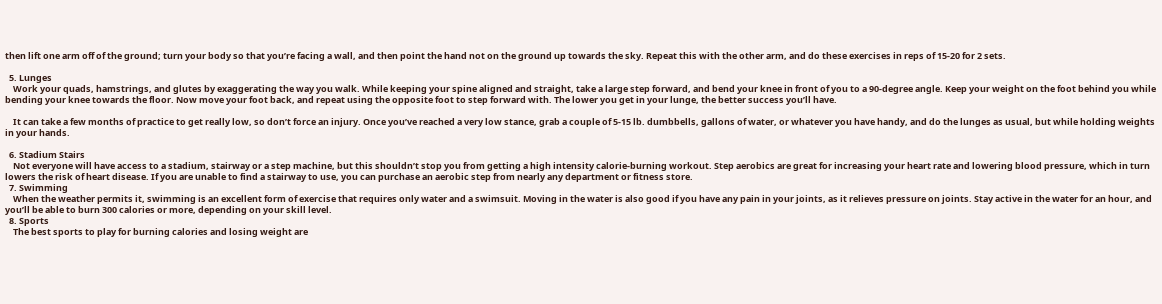then lift one arm off of the ground; turn your body so that you’re facing a wall, and then point the hand not on the ground up towards the sky. Repeat this with the other arm, and do these exercises in reps of 15-20 for 2 sets.

  5. Lunges
    Work your quads, hamstrings, and glutes by exaggerating the way you walk. While keeping your spine aligned and straight, take a large step forward, and bend your knee in front of you to a 90-degree angle. Keep your weight on the foot behind you while bending your knee towards the floor. Now move your foot back, and repeat using the opposite foot to step forward with. The lower you get in your lunge, the better success you’ll have.

    It can take a few months of practice to get really low, so don’t force an injury. Once you’ve reached a very low stance, grab a couple of 5-15 lb. dumbbells, gallons of water, or whatever you have handy, and do the lunges as usual, but while holding weights in your hands.

  6. Stadium Stairs
    Not everyone will have access to a stadium, stairway or a step machine, but this shouldn’t stop you from getting a high intensity calorie-burning workout. Step aerobics are great for increasing your heart rate and lowering blood pressure, which in turn lowers the risk of heart disease. If you are unable to find a stairway to use, you can purchase an aerobic step from nearly any department or fitness store.
  7. Swimming
    When the weather permits it, swimming is an excellent form of exercise that requires only water and a swimsuit. Moving in the water is also good if you have any pain in your joints, as it relieves pressure on joints. Stay active in the water for an hour, and you’ll be able to burn 300 calories or more, depending on your skill level.
  8. Sports
    The best sports to play for burning calories and losing weight are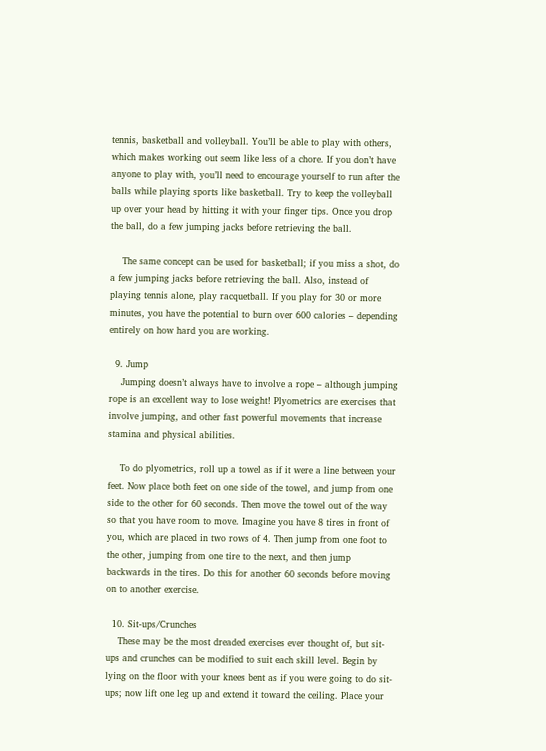tennis, basketball and volleyball. You’ll be able to play with others, which makes working out seem like less of a chore. If you don’t have anyone to play with, you’ll need to encourage yourself to run after the balls while playing sports like basketball. Try to keep the volleyball up over your head by hitting it with your finger tips. Once you drop the ball, do a few jumping jacks before retrieving the ball.

    The same concept can be used for basketball; if you miss a shot, do a few jumping jacks before retrieving the ball. Also, instead of playing tennis alone, play racquetball. If you play for 30 or more minutes, you have the potential to burn over 600 calories – depending entirely on how hard you are working.

  9. Jump
    Jumping doesn’t always have to involve a rope – although jumping rope is an excellent way to lose weight! Plyometrics are exercises that involve jumping, and other fast powerful movements that increase stamina and physical abilities.

    To do plyometrics, roll up a towel as if it were a line between your feet. Now place both feet on one side of the towel, and jump from one side to the other for 60 seconds. Then move the towel out of the way so that you have room to move. Imagine you have 8 tires in front of you, which are placed in two rows of 4. Then jump from one foot to the other, jumping from one tire to the next, and then jump backwards in the tires. Do this for another 60 seconds before moving on to another exercise.

  10. Sit-ups/Crunches
    These may be the most dreaded exercises ever thought of, but sit-ups and crunches can be modified to suit each skill level. Begin by lying on the floor with your knees bent as if you were going to do sit-ups; now lift one leg up and extend it toward the ceiling. Place your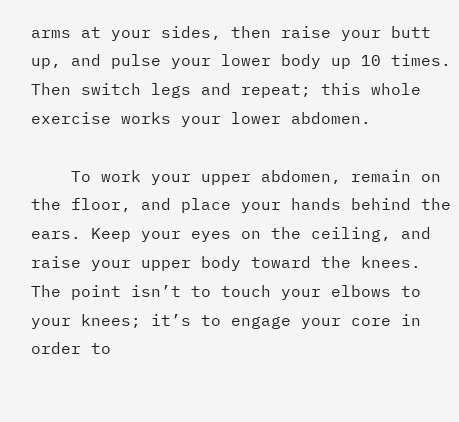arms at your sides, then raise your butt up, and pulse your lower body up 10 times. Then switch legs and repeat; this whole exercise works your lower abdomen.

    To work your upper abdomen, remain on the floor, and place your hands behind the ears. Keep your eyes on the ceiling, and raise your upper body toward the knees. The point isn’t to touch your elbows to your knees; it’s to engage your core in order to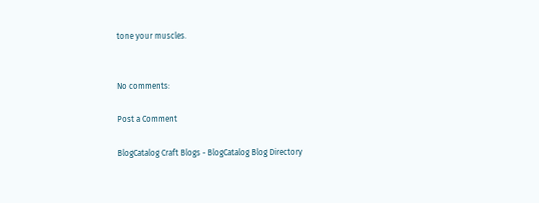tone your muscles.


No comments:

Post a Comment

BlogCatalog Craft Blogs - BlogCatalog Blog Directory